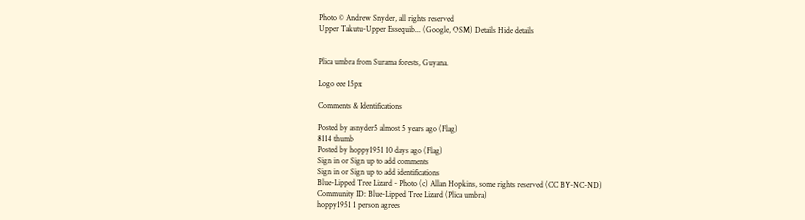Photo © Andrew Snyder, all rights reserved
Upper Takutu-Upper Essequib... (Google, OSM) Details Hide details


Plica umbra from Surama forests, Guyana.

Logo eee 15px

Comments & Identifications

Posted by asnyder5 almost 5 years ago (Flag)
8114 thumb
Posted by hoppy1951 10 days ago (Flag)
Sign in or Sign up to add comments
Sign in or Sign up to add identifications
Blue-Lipped Tree Lizard - Photo (c) Allan Hopkins, some rights reserved (CC BY-NC-ND)
Community ID: Blue-Lipped Tree Lizard (Plica umbra)
hoppy1951 1 person agrees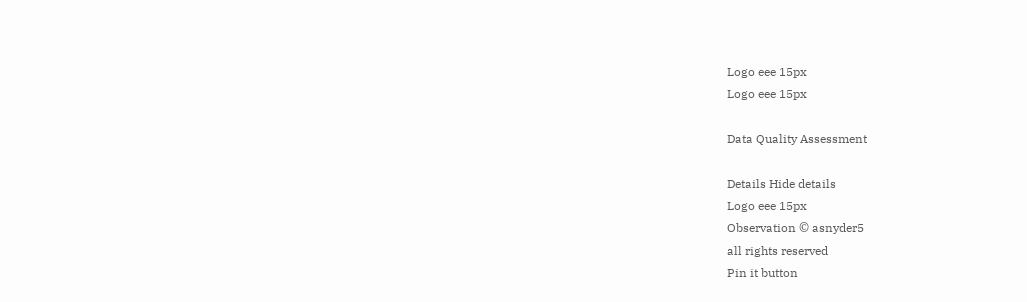Logo eee 15px
Logo eee 15px

Data Quality Assessment

Details Hide details
Logo eee 15px
Observation © asnyder5
all rights reserved
Pin it button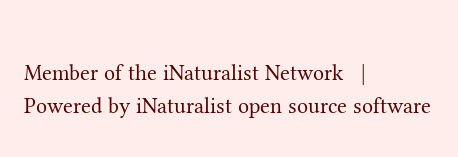Member of the iNaturalist Network   |   Powered by iNaturalist open source software